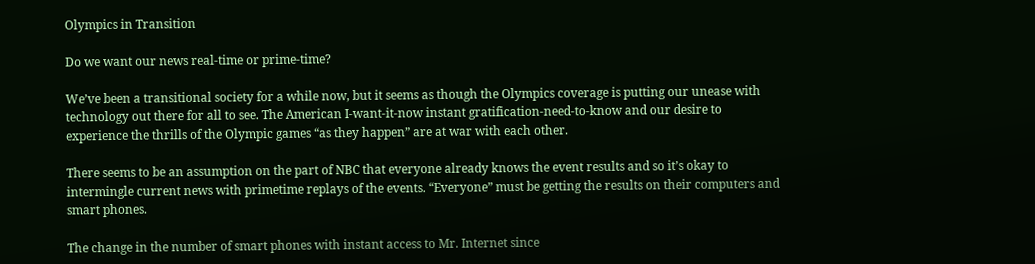Olympics in Transition

Do we want our news real-time or prime-time?

We’ve been a transitional society for a while now, but it seems as though the Olympics coverage is putting our unease with technology out there for all to see. The American I-want-it-now instant gratification-need-to-know and our desire to experience the thrills of the Olympic games “as they happen” are at war with each other.

There seems to be an assumption on the part of NBC that everyone already knows the event results and so it’s okay to intermingle current news with primetime replays of the events. “Everyone” must be getting the results on their computers and smart phones.

The change in the number of smart phones with instant access to Mr. Internet since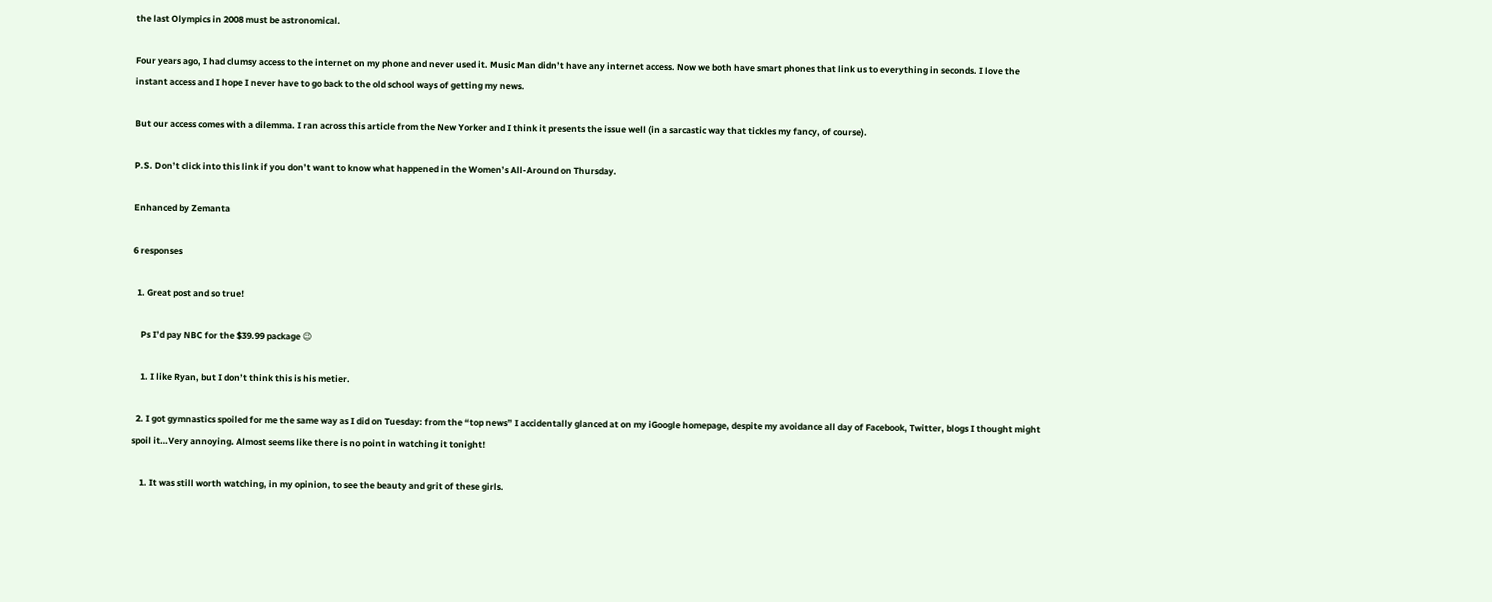the last Olympics in 2008 must be astronomical.

Four years ago, I had clumsy access to the internet on my phone and never used it. Music Man didn’t have any internet access. Now we both have smart phones that link us to everything in seconds. I love the instant access and I hope I never have to go back to the old school ways of getting my news.

But our access comes with a dilemma. I ran across this article from the New Yorker and I think it presents the issue well (in a sarcastic way that tickles my fancy, of course).

P.S. Don’t click into this link if you don’t want to know what happened in the Women’s All-Around on Thursday.

Enhanced by Zemanta

6 responses

  1. Great post and so true!

    Ps I’d pay NBC for the $39.99 package 😉

    1. I like Ryan, but I don’t think this is his metier.

  2. I got gymnastics spoiled for me the same way as I did on Tuesday: from the “top news” I accidentally glanced at on my iGoogle homepage, despite my avoidance all day of Facebook, Twitter, blogs I thought might spoil it…Very annoying. Almost seems like there is no point in watching it tonight!

    1. It was still worth watching, in my opinion, to see the beauty and grit of these girls.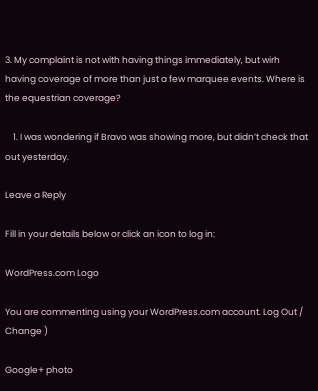3. My complaint is not with having things immediately, but wirh having coverage of more than just a few marquee events. Where is the equestrian coverage?

    1. I was wondering if Bravo was showing more, but didn’t check that out yesterday.

Leave a Reply

Fill in your details below or click an icon to log in:

WordPress.com Logo

You are commenting using your WordPress.com account. Log Out /  Change )

Google+ photo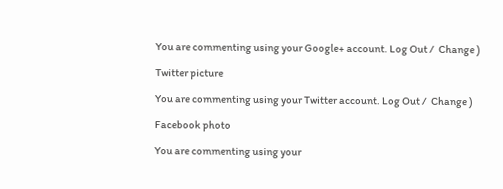You are commenting using your Google+ account. Log Out /  Change )

Twitter picture

You are commenting using your Twitter account. Log Out /  Change )

Facebook photo

You are commenting using your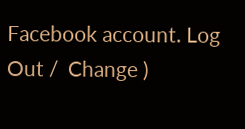Facebook account. Log Out /  Change )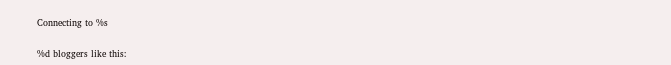Connecting to %s

%d bloggers like this: